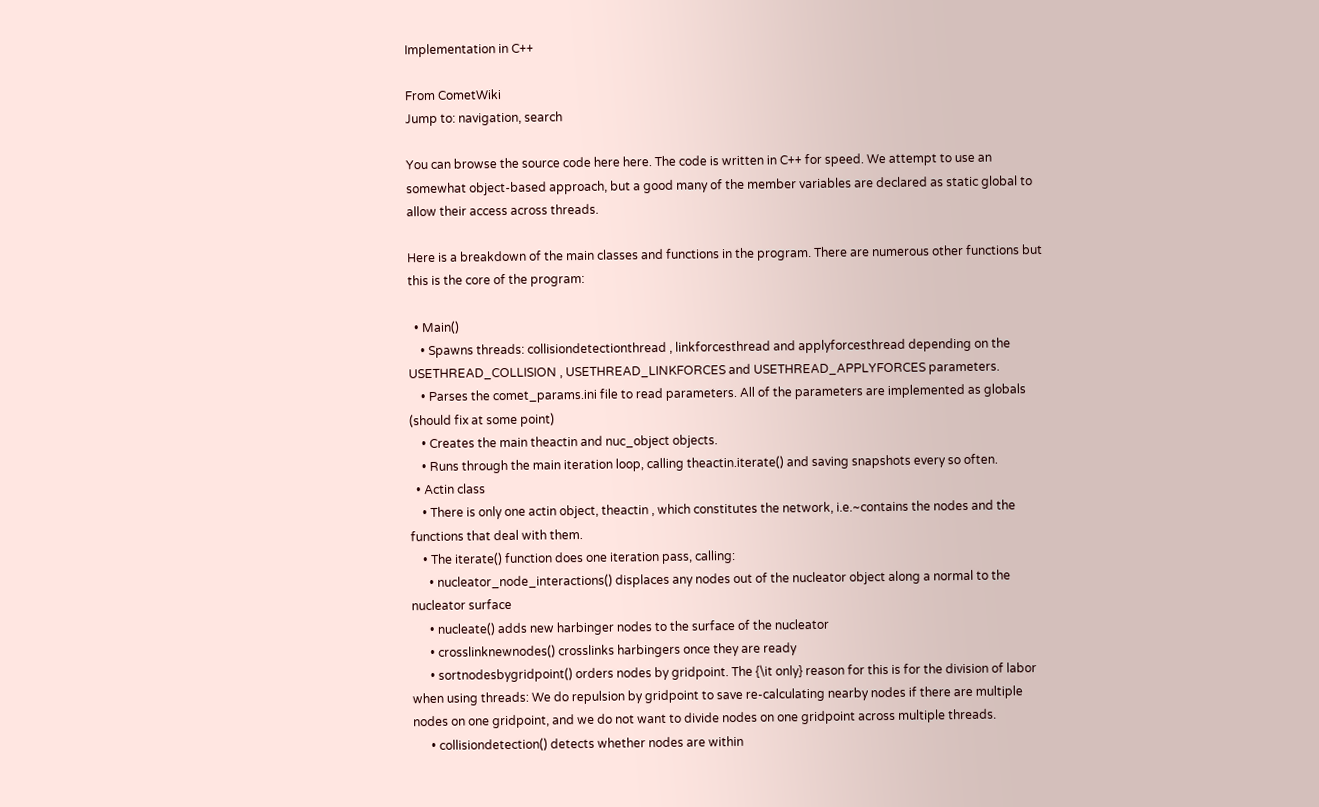Implementation in C++

From CometWiki
Jump to: navigation, search

You can browse the source code here here. The code is written in C++ for speed. We attempt to use an somewhat object-based approach, but a good many of the member variables are declared as static global to allow their access across threads.

Here is a breakdown of the main classes and functions in the program. There are numerous other functions but this is the core of the program:

  • Main()
    • Spawns threads: collisiondetectionthread , linkforcesthread and applyforcesthread depending on the USETHREAD_COLLISION , USETHREAD_LINKFORCES and USETHREAD_APPLYFORCES parameters.
    • Parses the comet_params.ini file to read parameters. All of the parameters are implemented as globals (should fix at some point)
    • Creates the main theactin and nuc_object objects.
    • Runs through the main iteration loop, calling theactin.iterate() and saving snapshots every so often.
  • Actin class
    • There is only one actin object, theactin , which constitutes the network, i.e.~contains the nodes and the functions that deal with them.
    • The iterate() function does one iteration pass, calling:
      • nucleator_node_interactions() displaces any nodes out of the nucleator object along a normal to the nucleator surface
      • nucleate() adds new harbinger nodes to the surface of the nucleator
      • crosslinknewnodes() crosslinks harbingers once they are ready
      • sortnodesbygridpoint() orders nodes by gridpoint. The {\it only} reason for this is for the division of labor when using threads: We do repulsion by gridpoint to save re-calculating nearby nodes if there are multiple nodes on one gridpoint, and we do not want to divide nodes on one gridpoint across multiple threads.
      • collisiondetection() detects whether nodes are within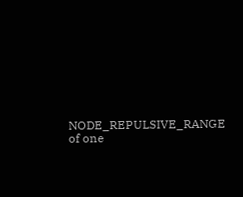NODE_REPULSIVE_RANGE of one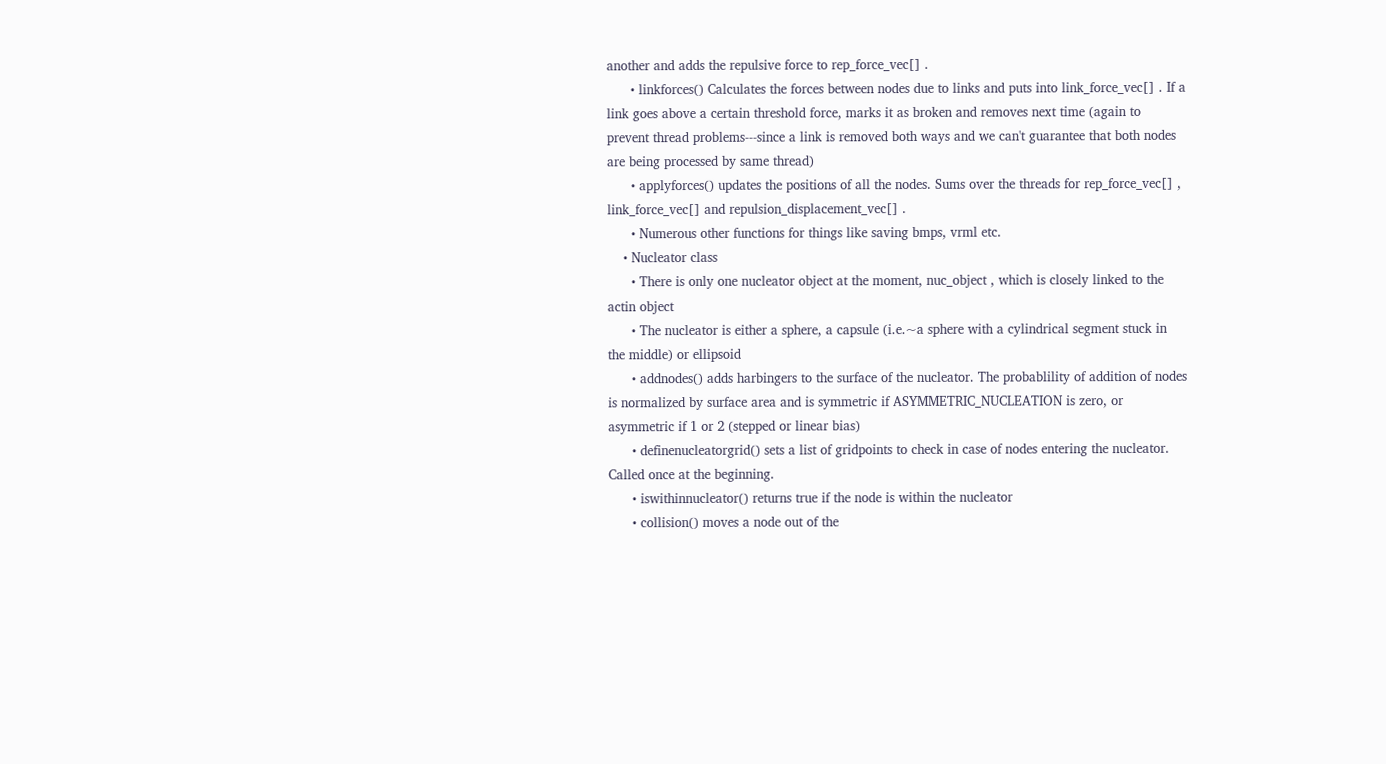another and adds the repulsive force to rep_force_vec[] .
      • linkforces() Calculates the forces between nodes due to links and puts into link_force_vec[] . If a link goes above a certain threshold force, marks it as broken and removes next time (again to prevent thread problems---since a link is removed both ways and we can't guarantee that both nodes are being processed by same thread)
      • applyforces() updates the positions of all the nodes. Sums over the threads for rep_force_vec[] , link_force_vec[] and repulsion_displacement_vec[] .
      • Numerous other functions for things like saving bmps, vrml etc.
    • Nucleator class
      • There is only one nucleator object at the moment, nuc_object , which is closely linked to the actin object
      • The nucleator is either a sphere, a capsule (i.e.~a sphere with a cylindrical segment stuck in the middle) or ellipsoid
      • addnodes() adds harbingers to the surface of the nucleator. The probablility of addition of nodes is normalized by surface area and is symmetric if ASYMMETRIC_NUCLEATION is zero, or asymmetric if 1 or 2 (stepped or linear bias)
      • definenucleatorgrid() sets a list of gridpoints to check in case of nodes entering the nucleator. Called once at the beginning.
      • iswithinnucleator() returns true if the node is within the nucleator
      • collision() moves a node out of the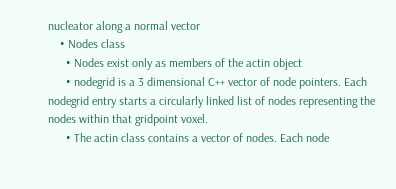nucleator along a normal vector
    • Nodes class
      • Nodes exist only as members of the actin object
      • nodegrid is a 3 dimensional C++ vector of node pointers. Each nodegrid entry starts a circularly linked list of nodes representing the nodes within that gridpoint voxel.
      • The actin class contains a vector of nodes. Each node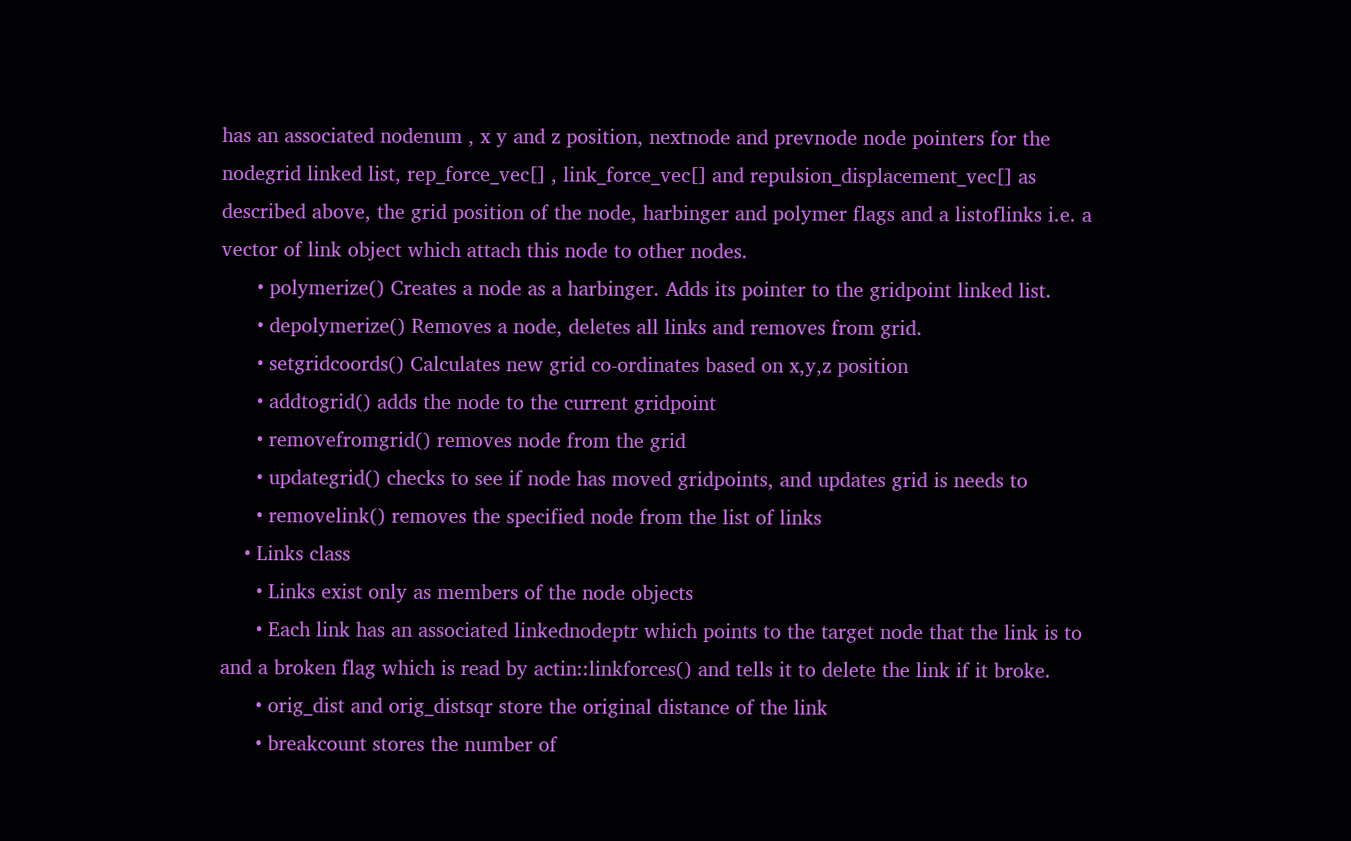has an associated nodenum , x y and z position, nextnode and prevnode node pointers for the nodegrid linked list, rep_force_vec[] , link_force_vec[] and repulsion_displacement_vec[] as described above, the grid position of the node, harbinger and polymer flags and a listoflinks i.e. a vector of link object which attach this node to other nodes.
      • polymerize() Creates a node as a harbinger. Adds its pointer to the gridpoint linked list.
      • depolymerize() Removes a node, deletes all links and removes from grid.
      • setgridcoords() Calculates new grid co-ordinates based on x,y,z position
      • addtogrid() adds the node to the current gridpoint
      • removefromgrid() removes node from the grid
      • updategrid() checks to see if node has moved gridpoints, and updates grid is needs to
      • removelink() removes the specified node from the list of links
    • Links class
      • Links exist only as members of the node objects
      • Each link has an associated linkednodeptr which points to the target node that the link is to and a broken flag which is read by actin::linkforces() and tells it to delete the link if it broke.
      • orig_dist and orig_distsqr store the original distance of the link
      • breakcount stores the number of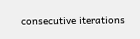consecutive iterations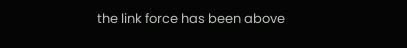the link force has been above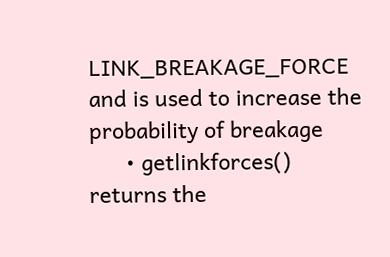LINK_BREAKAGE_FORCE and is used to increase the probability of breakage
      • getlinkforces() returns the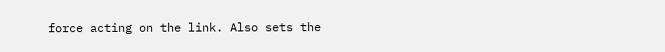force acting on the link. Also sets the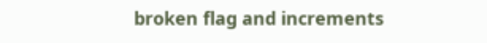broken flag and increments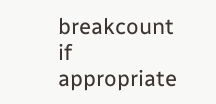breakcount if appropriate